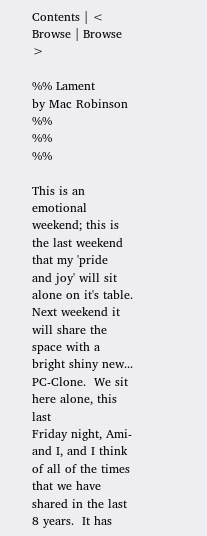Contents | < Browse | Browse >

%% Lament                                              by Mac Robinson %%
%%                         %%

This is an emotional weekend; this is the last weekend that my 'pride
and joy' will sit alone on it's table.  Next weekend it will share the
space with a bright shiny new... PC-Clone.  We sit here alone, this last
Friday night, Ami- and I, and I think of all of the times that we have
shared in the last 8 years.  It has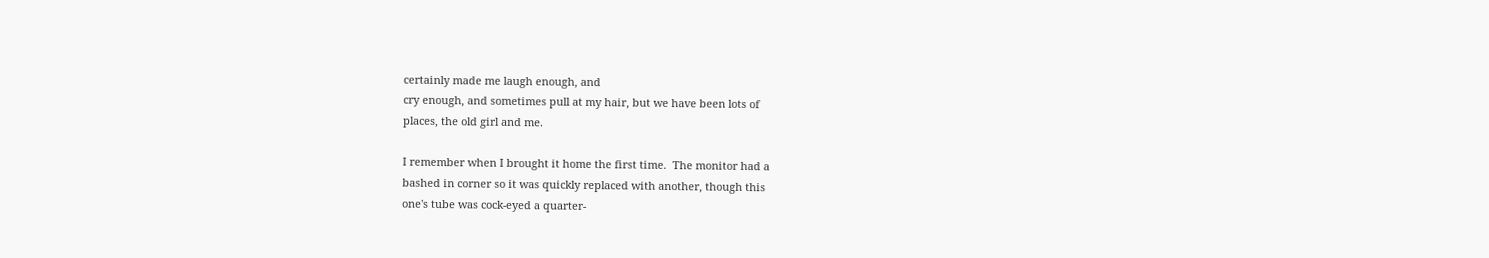certainly made me laugh enough, and
cry enough, and sometimes pull at my hair, but we have been lots of
places, the old girl and me.

I remember when I brought it home the first time.  The monitor had a
bashed in corner so it was quickly replaced with another, though this
one's tube was cock-eyed a quarter-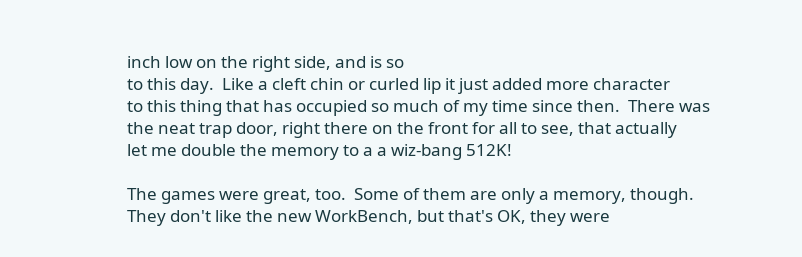inch low on the right side, and is so
to this day.  Like a cleft chin or curled lip it just added more character
to this thing that has occupied so much of my time since then.  There was
the neat trap door, right there on the front for all to see, that actually
let me double the memory to a a wiz-bang 512K!

The games were great, too.  Some of them are only a memory, though.
They don't like the new WorkBench, but that's OK, they were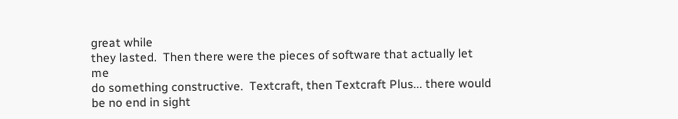great while
they lasted.  Then there were the pieces of software that actually let me
do something constructive.  Textcraft, then Textcraft Plus... there would
be no end in sight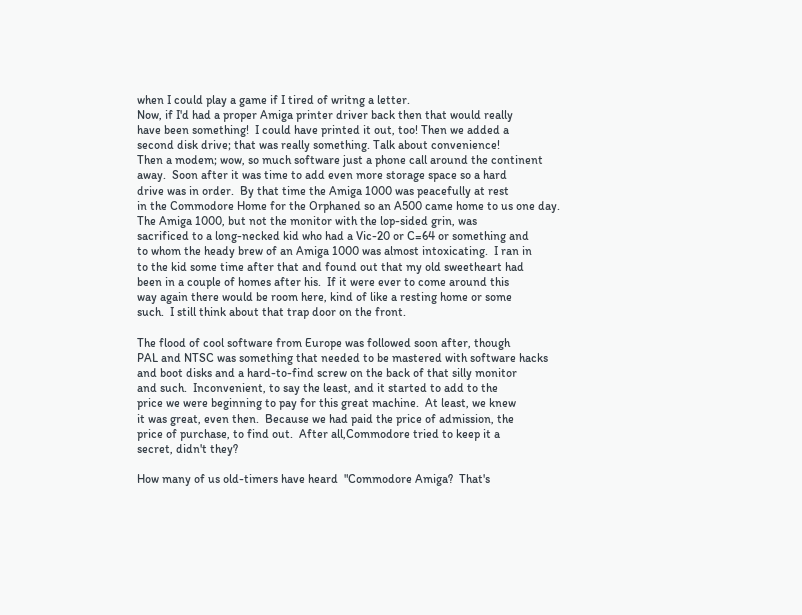when I could play a game if I tired of writng a letter.
Now, if I'd had a proper Amiga printer driver back then that would really
have been something!  I could have printed it out, too! Then we added a
second disk drive; that was really something. Talk about convenience!
Then a modem; wow, so much software just a phone call around the continent
away.  Soon after it was time to add even more storage space so a hard
drive was in order.  By that time the Amiga 1000 was peacefully at rest
in the Commodore Home for the Orphaned so an A500 came home to us one day.
The Amiga 1000, but not the monitor with the lop-sided grin, was
sacrificed to a long-necked kid who had a Vic-20 or C=64 or something and
to whom the heady brew of an Amiga 1000 was almost intoxicating.  I ran in
to the kid some time after that and found out that my old sweetheart had
been in a couple of homes after his.  If it were ever to come around this
way again there would be room here, kind of like a resting home or some
such.  I still think about that trap door on the front.

The flood of cool software from Europe was followed soon after, though
PAL and NTSC was something that needed to be mastered with software hacks
and boot disks and a hard-to-find screw on the back of that silly monitor
and such.  Inconvenient, to say the least, and it started to add to the
price we were beginning to pay for this great machine.  At least, we knew
it was great, even then.  Because we had paid the price of admission, the
price of purchase, to find out.  After all,Commodore tried to keep it a
secret, didn't they?

How many of us old-timers have heard  "Commodore Amiga?  That's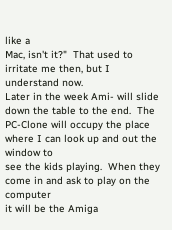like a
Mac, isn't it?"  That used to irritate me then, but I understand now.
Later in the week Ami- will slide down the table to the end.  The
PC-Clone will occupy the place where I can look up and out the window to
see the kids playing.  When they come in and ask to play on the computer
it will be the Amiga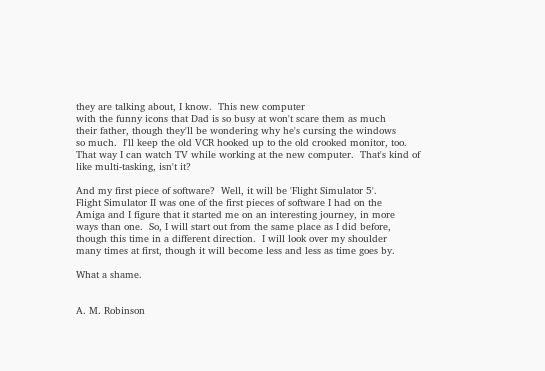they are talking about, I know.  This new computer
with the funny icons that Dad is so busy at won't scare them as much
their father, though they'll be wondering why he's cursing the windows
so much.  I'll keep the old VCR hooked up to the old crooked monitor, too.
That way I can watch TV while working at the new computer.  That's kind of
like multi-tasking, isn't it?

And my first piece of software?  Well, it will be 'Flight Simulator 5'.
Flight Simulator II was one of the first pieces of software I had on the
Amiga and I figure that it started me on an interesting journey, in more
ways than one.  So, I will start out from the same place as I did before,
though this time in a different direction.  I will look over my shoulder
many times at first, though it will become less and less as time goes by.

What a shame.


A. M. Robinson